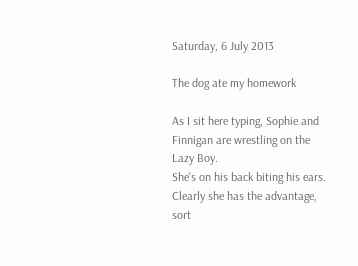Saturday, 6 July 2013

The dog ate my homework

As I sit here typing, Sophie and Finnigan are wrestling on the Lazy Boy.
She's on his back biting his ears. Clearly she has the advantage, sort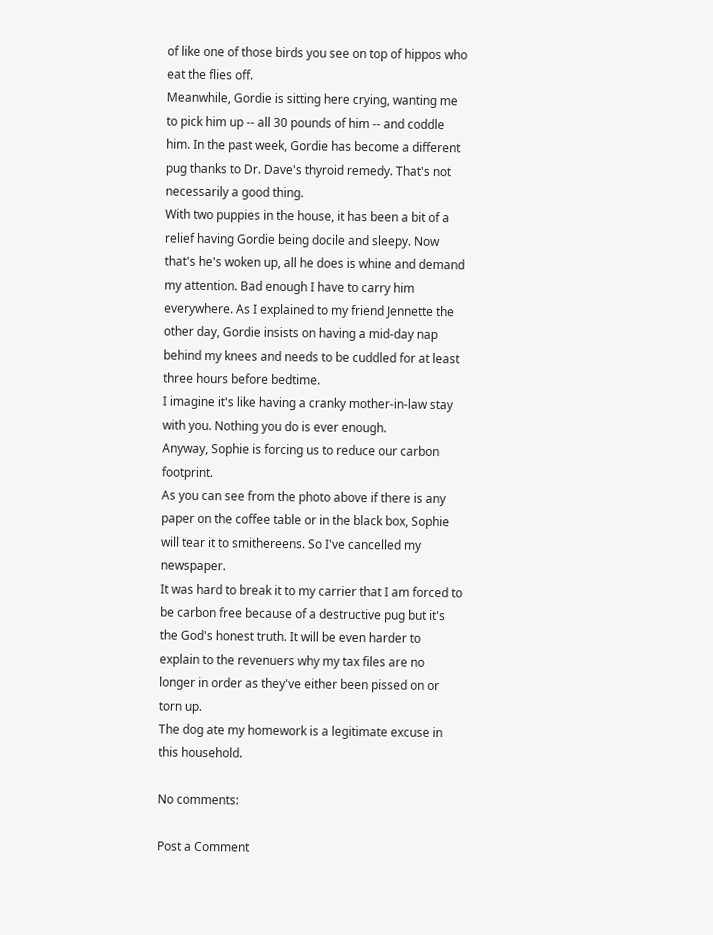of like one of those birds you see on top of hippos who eat the flies off.
Meanwhile, Gordie is sitting here crying, wanting me to pick him up -- all 30 pounds of him -- and coddle him. In the past week, Gordie has become a different pug thanks to Dr. Dave's thyroid remedy. That's not necessarily a good thing.
With two puppies in the house, it has been a bit of a relief having Gordie being docile and sleepy. Now that's he's woken up, all he does is whine and demand my attention. Bad enough I have to carry him everywhere. As I explained to my friend Jennette the other day, Gordie insists on having a mid-day nap behind my knees and needs to be cuddled for at least three hours before bedtime.
I imagine it's like having a cranky mother-in-law stay with you. Nothing you do is ever enough.
Anyway, Sophie is forcing us to reduce our carbon footprint.
As you can see from the photo above if there is any paper on the coffee table or in the black box, Sophie will tear it to smithereens. So I've cancelled my newspaper.
It was hard to break it to my carrier that I am forced to be carbon free because of a destructive pug but it's the God's honest truth. It will be even harder to explain to the revenuers why my tax files are no longer in order as they've either been pissed on or torn up.
The dog ate my homework is a legitimate excuse in this household.

No comments:

Post a Comment